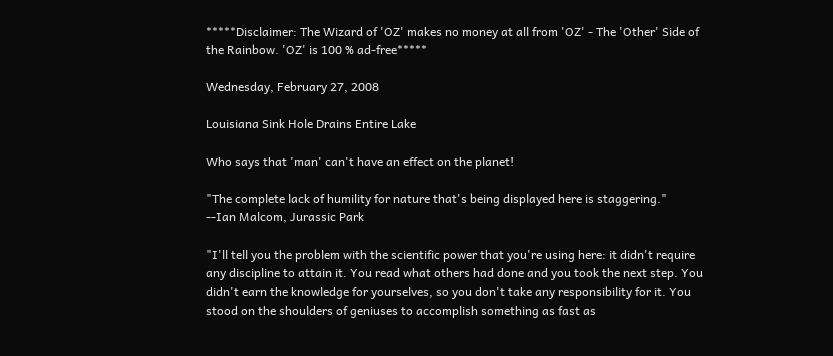*****Disclaimer: The Wizard of 'OZ' makes no money at all from 'OZ' - The 'Other' Side of the Rainbow. 'OZ' is 100 % ad-free*****

Wednesday, February 27, 2008

Louisiana Sink Hole Drains Entire Lake

Who says that 'man' can't have an effect on the planet!

"The complete lack of humility for nature that's being displayed here is staggering."
--Ian Malcom, Jurassic Park

"I'll tell you the problem with the scientific power that you're using here: it didn't require any discipline to attain it. You read what others had done and you took the next step. You didn't earn the knowledge for yourselves, so you don't take any responsibility for it. You stood on the shoulders of geniuses to accomplish something as fast as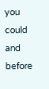you could and before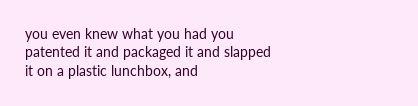you even knew what you had you patented it and packaged it and slapped it on a plastic lunchbox, and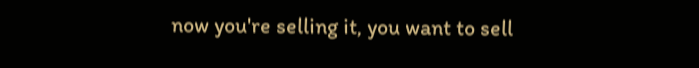now you're selling it, you want to sell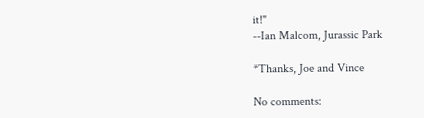it!"
--Ian Malcom, Jurassic Park

*Thanks, Joe and Vince

No comments: